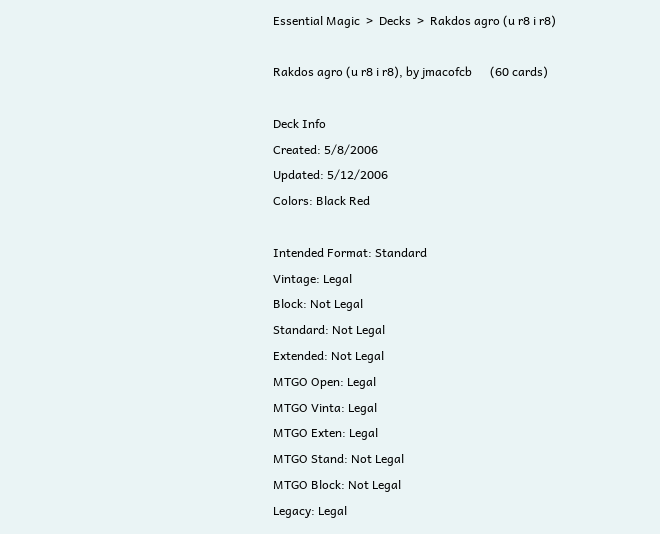Essential Magic  >  Decks  >  Rakdos agro (u r8 i r8)

Rakdos agro (u r8 i r8), by jmacofcb      (60 cards)

Deck Info
Created: 5/8/2006
Updated: 5/12/2006
Colors: Black Red

Intended Format: Standard
Vintage: Legal
Block: Not Legal
Standard: Not Legal
Extended: Not Legal
MTGO Open: Legal
MTGO Vinta: Legal
MTGO Exten: Legal
MTGO Stand: Not Legal
MTGO Block: Not Legal
Legacy: Legal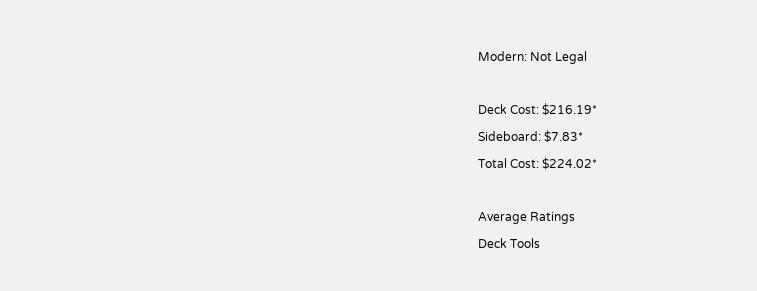Modern: Not Legal

Deck Cost: $216.19*
Sideboard: $7.83*
Total Cost: $224.02*

Average Ratings
Deck Tools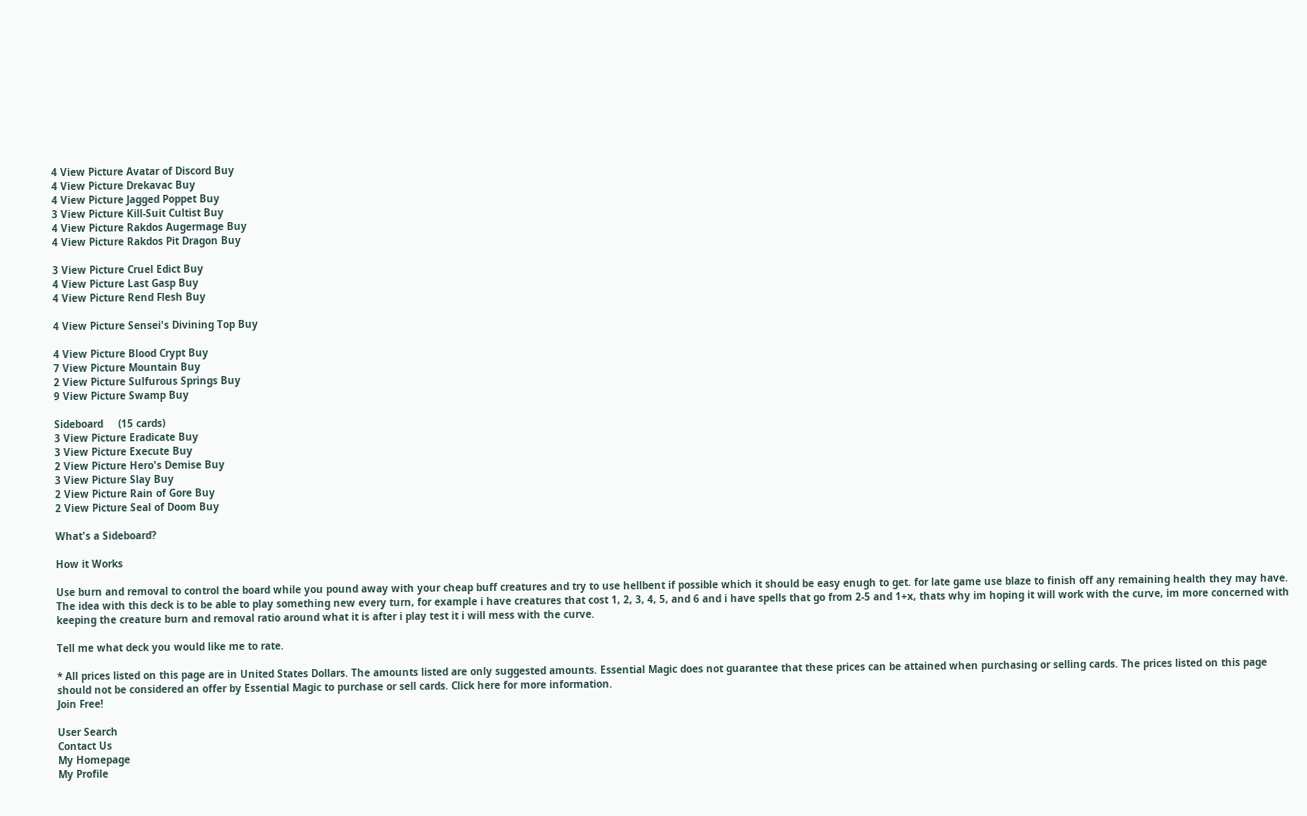4 View Picture Avatar of Discord Buy
4 View Picture Drekavac Buy
4 View Picture Jagged Poppet Buy
3 View Picture Kill-Suit Cultist Buy
4 View Picture Rakdos Augermage Buy
4 View Picture Rakdos Pit Dragon Buy

3 View Picture Cruel Edict Buy
4 View Picture Last Gasp Buy
4 View Picture Rend Flesh Buy

4 View Picture Sensei's Divining Top Buy

4 View Picture Blood Crypt Buy
7 View Picture Mountain Buy
2 View Picture Sulfurous Springs Buy
9 View Picture Swamp Buy

Sideboard     (15 cards)
3 View Picture Eradicate Buy
3 View Picture Execute Buy
2 View Picture Hero's Demise Buy
3 View Picture Slay Buy
2 View Picture Rain of Gore Buy
2 View Picture Seal of Doom Buy

What's a Sideboard?

How it Works

Use burn and removal to control the board while you pound away with your cheap buff creatures and try to use hellbent if possible which it should be easy enugh to get. for late game use blaze to finish off any remaining health they may have. The idea with this deck is to be able to play something new every turn, for example i have creatures that cost 1, 2, 3, 4, 5, and 6 and i have spells that go from 2-5 and 1+x, thats why im hoping it will work with the curve, im more concerned with keeping the creature burn and removal ratio around what it is after i play test it i will mess with the curve.

Tell me what deck you would like me to rate.

* All prices listed on this page are in United States Dollars. The amounts listed are only suggested amounts. Essential Magic does not guarantee that these prices can be attained when purchasing or selling cards. The prices listed on this page should not be considered an offer by Essential Magic to purchase or sell cards. Click here for more information.
Join Free!

User Search
Contact Us
My Homepage
My Profile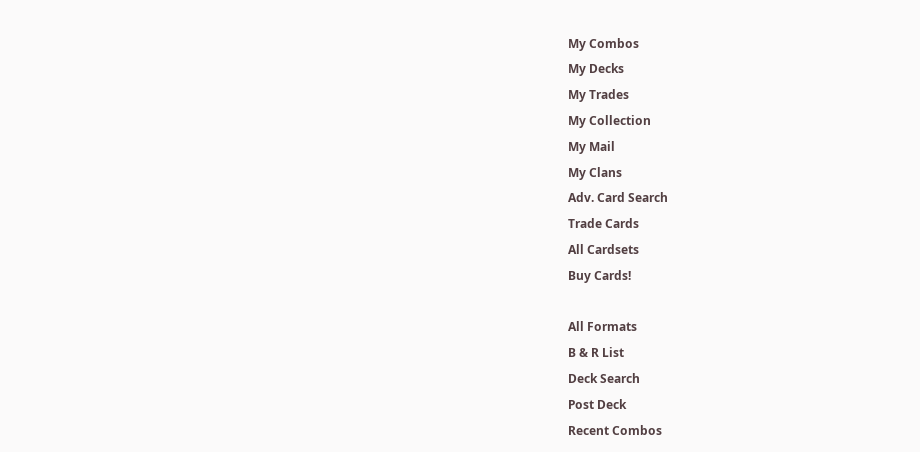My Combos
My Decks
My Trades
My Collection
My Mail
My Clans
Adv. Card Search
Trade Cards
All Cardsets
Buy Cards!

All Formats
B & R List
Deck Search
Post Deck
Recent Combos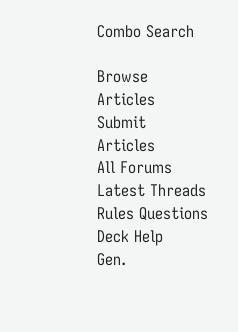Combo Search

Browse Articles
Submit Articles
All Forums
Latest Threads
Rules Questions
Deck Help
Gen.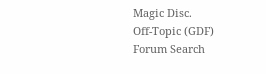Magic Disc.
Off-Topic (GDF)
Forum Search